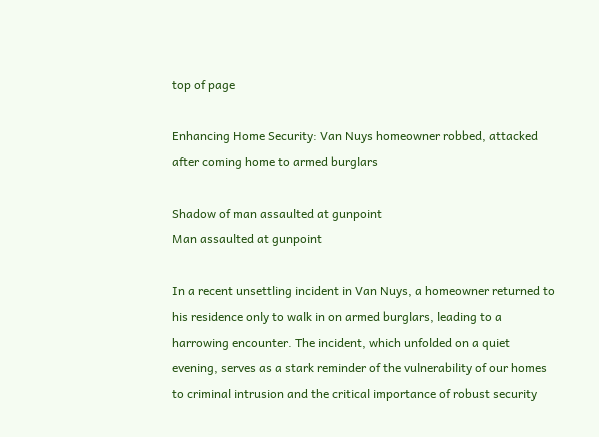top of page

Enhancing Home Security: Van Nuys homeowner robbed, attacked after coming home to armed burglars

Shadow of man assaulted at gunpoint
Man assaulted at gunpoint

In a recent unsettling incident in Van Nuys, a homeowner returned to his residence only to walk in on armed burglars, leading to a harrowing encounter. The incident, which unfolded on a quiet evening, serves as a stark reminder of the vulnerability of our homes to criminal intrusion and the critical importance of robust security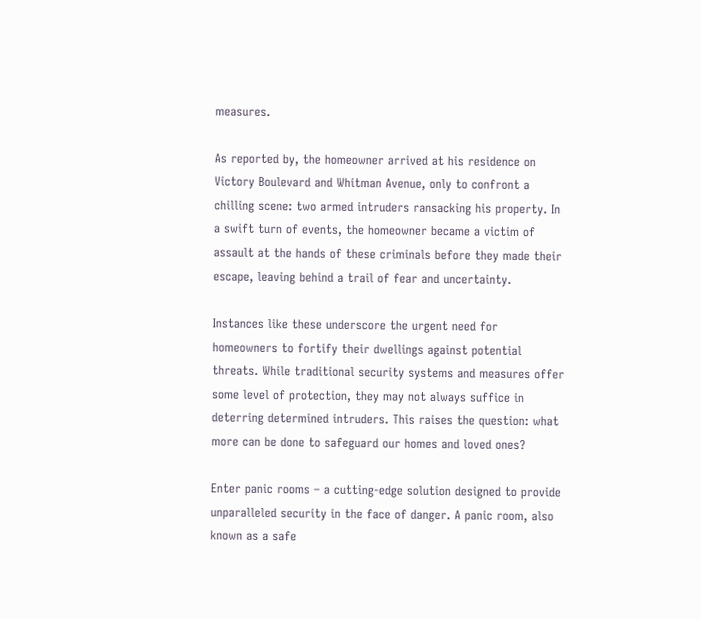measures.

As reported by, the homeowner arrived at his residence on Victory Boulevard and Whitman Avenue, only to confront a chilling scene: two armed intruders ransacking his property. In a swift turn of events, the homeowner became a victim of assault at the hands of these criminals before they made their escape, leaving behind a trail of fear and uncertainty.

Instances like these underscore the urgent need for homeowners to fortify their dwellings against potential threats. While traditional security systems and measures offer some level of protection, they may not always suffice in deterring determined intruders. This raises the question: what more can be done to safeguard our homes and loved ones?

Enter panic rooms – a cutting-edge solution designed to provide unparalleled security in the face of danger. A panic room, also known as a safe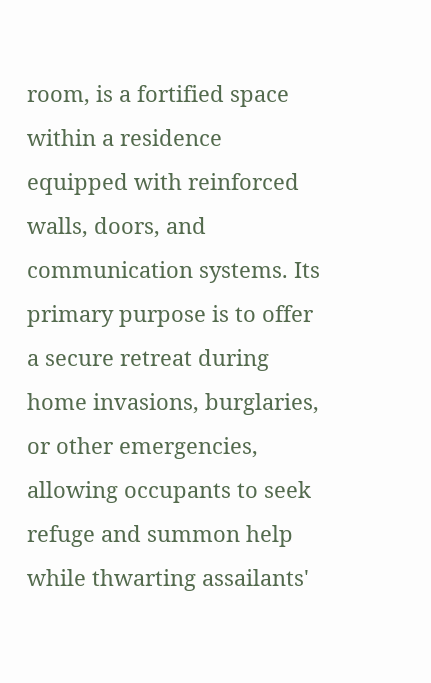room, is a fortified space within a residence equipped with reinforced walls, doors, and communication systems. Its primary purpose is to offer a secure retreat during home invasions, burglaries, or other emergencies, allowing occupants to seek refuge and summon help while thwarting assailants'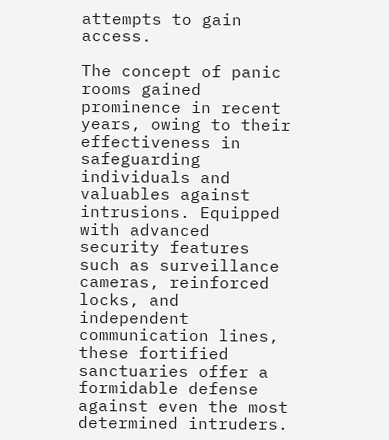attempts to gain access.

The concept of panic rooms gained prominence in recent years, owing to their effectiveness in safeguarding individuals and valuables against intrusions. Equipped with advanced security features such as surveillance cameras, reinforced locks, and independent communication lines, these fortified sanctuaries offer a formidable defense against even the most determined intruders.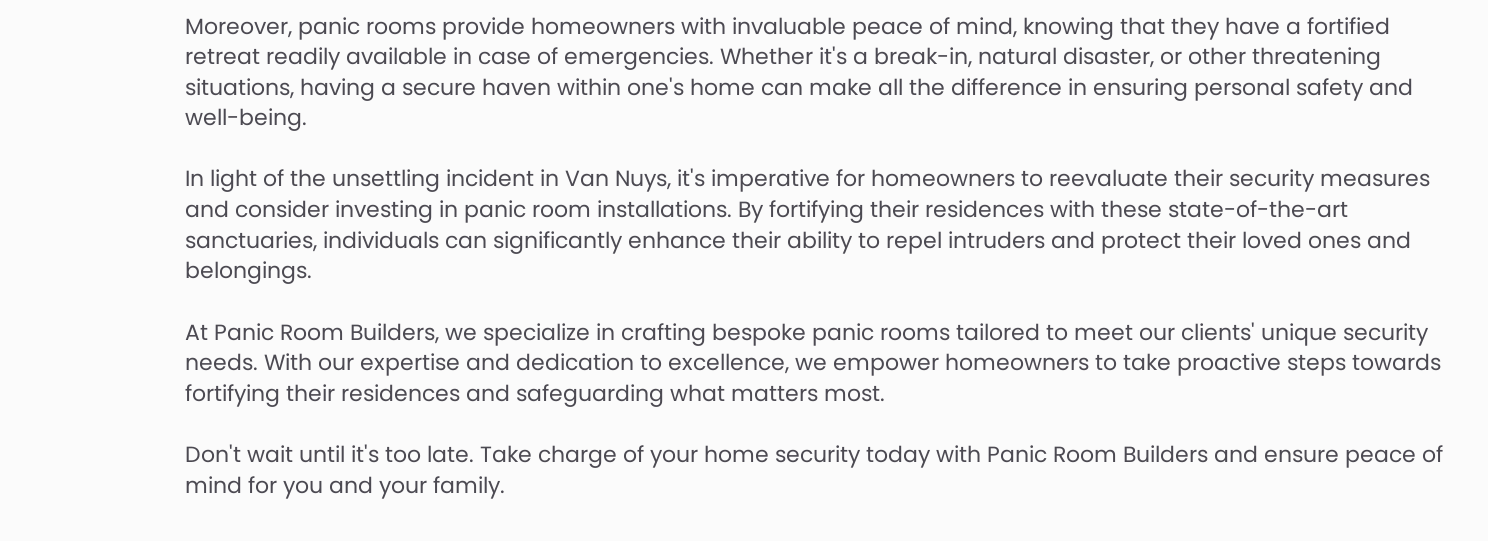Moreover, panic rooms provide homeowners with invaluable peace of mind, knowing that they have a fortified retreat readily available in case of emergencies. Whether it's a break-in, natural disaster, or other threatening situations, having a secure haven within one's home can make all the difference in ensuring personal safety and well-being.

In light of the unsettling incident in Van Nuys, it's imperative for homeowners to reevaluate their security measures and consider investing in panic room installations. By fortifying their residences with these state-of-the-art sanctuaries, individuals can significantly enhance their ability to repel intruders and protect their loved ones and belongings.

At Panic Room Builders, we specialize in crafting bespoke panic rooms tailored to meet our clients' unique security needs. With our expertise and dedication to excellence, we empower homeowners to take proactive steps towards fortifying their residences and safeguarding what matters most.

Don't wait until it's too late. Take charge of your home security today with Panic Room Builders and ensure peace of mind for you and your family.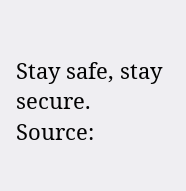Stay safe, stay secure. Source: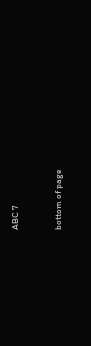ABC 7


bottom of page